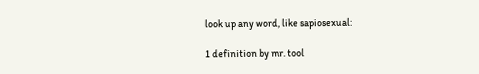look up any word, like sapiosexual:

1 definition by mr. tool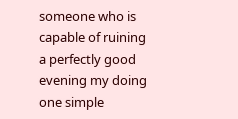someone who is capable of ruining a perfectly good evening my doing one simple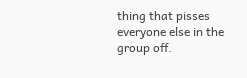thing that pisses everyone else in the group off.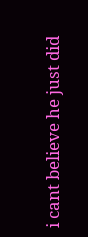i cant believe he just did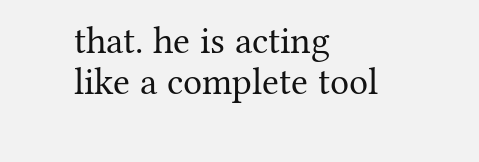that. he is acting like a complete tool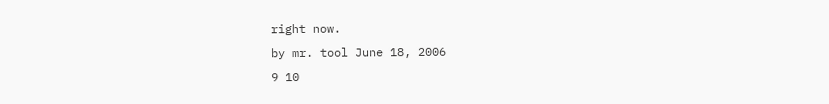right now.
by mr. tool June 18, 2006
9 10